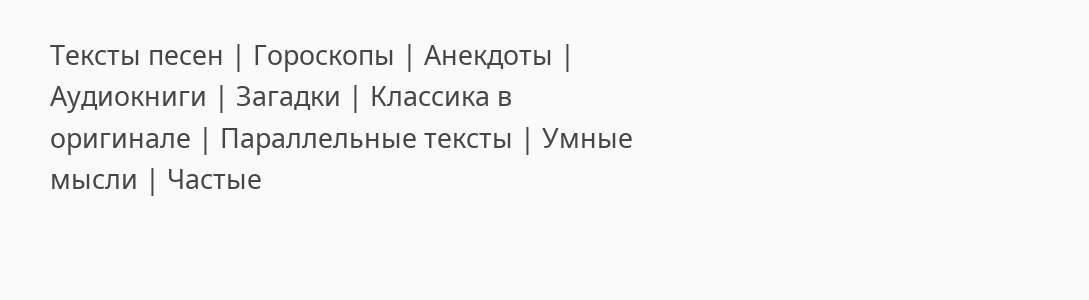Тексты песен | Гороскопы | Анекдоты | Аудиокниги | Загадки | Классика в оригинале | Параллельные тексты | Умные мысли | Частые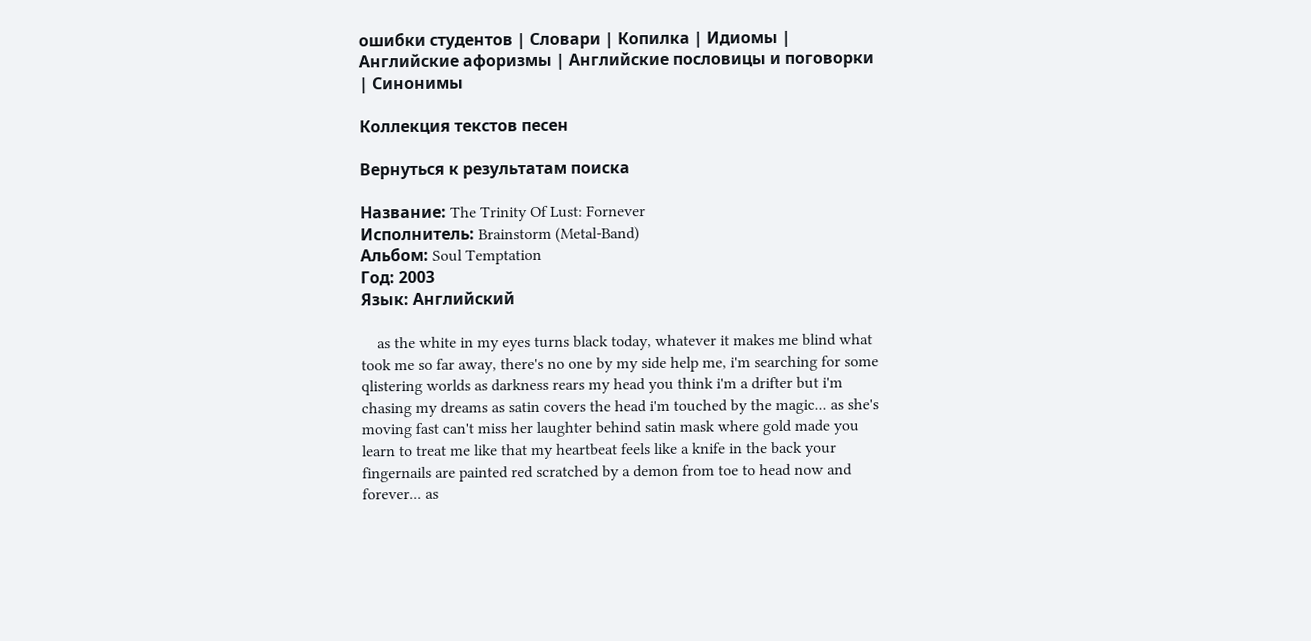ошибки студентов | Словари | Копилка | Идиомы | Английские афоризмы | Английские пословицы и поговорки | Синонимы

Коллекция текстов песен

Вернуться к результатам поиска

Название: The Trinity Of Lust: Fornever
Исполнитель: Brainstorm (Metal-Band)
Альбом: Soul Temptation
Год: 2003
Язык: Английский

    as the white in my eyes turns black today, whatever it makes me blind what took me so far away, there's no one by my side help me, i'm searching for some qlistering worlds as darkness rears my head you think i'm a drifter but i'm chasing my dreams as satin covers the head i'm touched by the magic... as she's moving fast can't miss her laughter behind satin mask where gold made you learn to treat me like that my heartbeat feels like a knife in the back your fingernails are painted red scratched by a demon from toe to head now and forever... as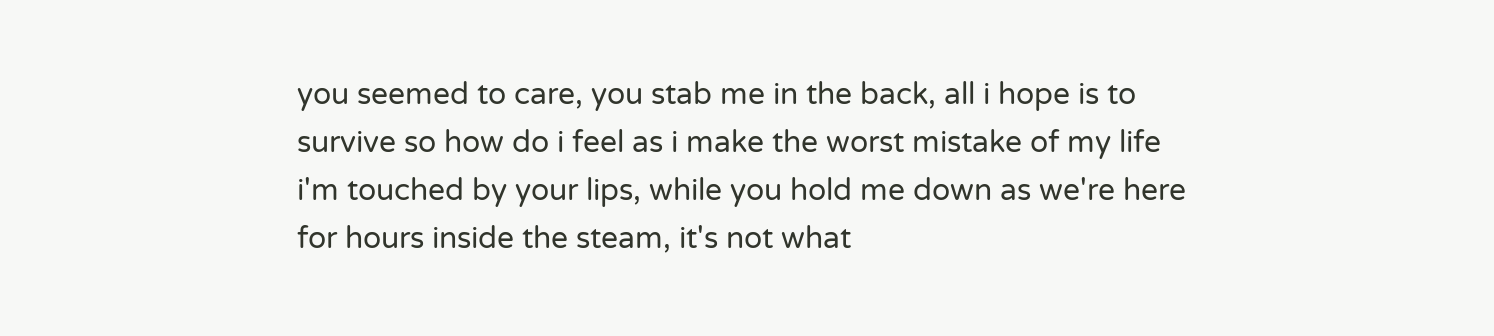you seemed to care, you stab me in the back, all i hope is to survive so how do i feel as i make the worst mistake of my life i'm touched by your lips, while you hold me down as we're here for hours inside the steam, it's not what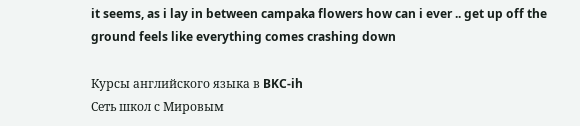it seems, as i lay in between campaka flowers how can i ever .. get up off the ground feels like everything comes crashing down

Курсы английского языка в BKC-ih
Сеть школ с Мировым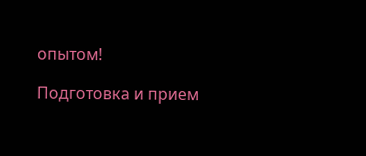опытом!

Подготовка и прием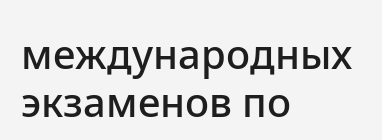международных экзаменов по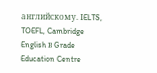английскому. IELTS, TOEFL, Cambridge English в Grade Education Centre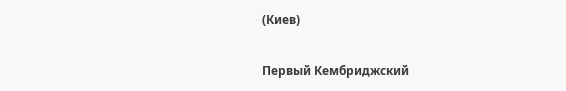(Киев)

Первый Кембриджский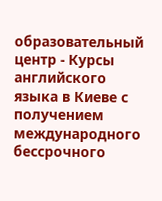образовательный центр - Курсы английского языка в Киеве с получением международного бессрочного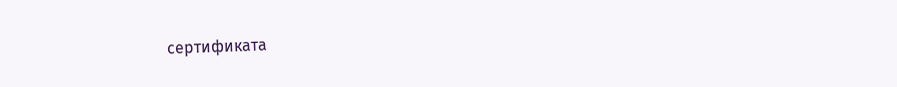сертификата